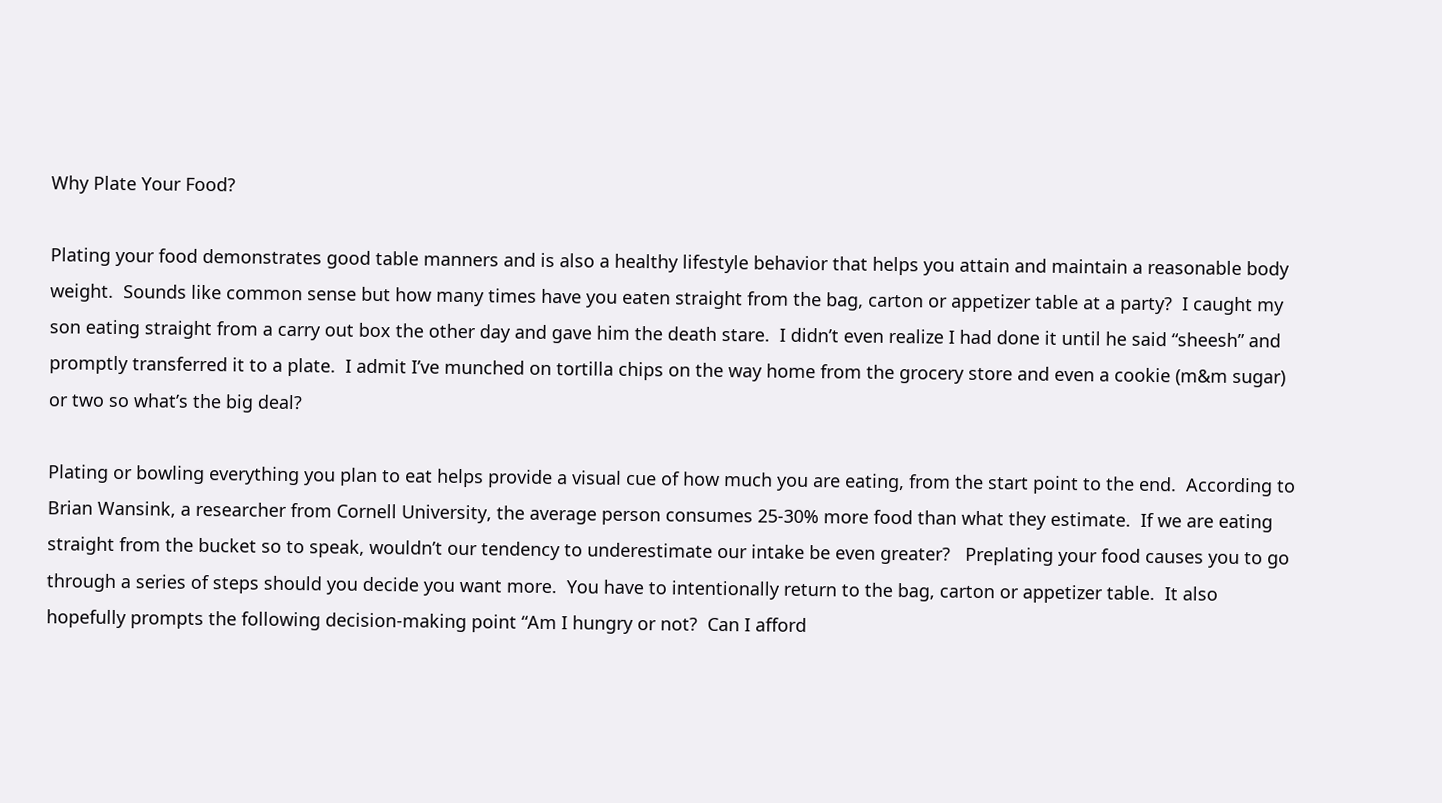Why Plate Your Food?

Plating your food demonstrates good table manners and is also a healthy lifestyle behavior that helps you attain and maintain a reasonable body weight.  Sounds like common sense but how many times have you eaten straight from the bag, carton or appetizer table at a party?  I caught my son eating straight from a carry out box the other day and gave him the death stare.  I didn’t even realize I had done it until he said “sheesh” and promptly transferred it to a plate.  I admit I’ve munched on tortilla chips on the way home from the grocery store and even a cookie (m&m sugar) or two so what’s the big deal?

Plating or bowling everything you plan to eat helps provide a visual cue of how much you are eating, from the start point to the end.  According to Brian Wansink, a researcher from Cornell University, the average person consumes 25-30% more food than what they estimate.  If we are eating straight from the bucket so to speak, wouldn’t our tendency to underestimate our intake be even greater?   Preplating your food causes you to go through a series of steps should you decide you want more.  You have to intentionally return to the bag, carton or appetizer table.  It also hopefully prompts the following decision-making point “Am I hungry or not?  Can I afford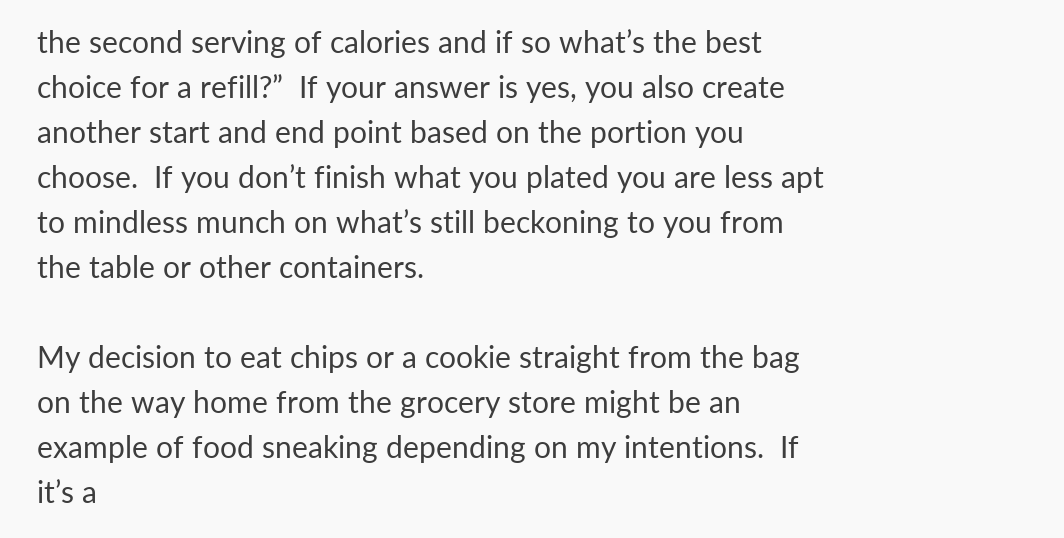the second serving of calories and if so what’s the best choice for a refill?”  If your answer is yes, you also create another start and end point based on the portion you choose.  If you don’t finish what you plated you are less apt to mindless munch on what’s still beckoning to you from the table or other containers.

My decision to eat chips or a cookie straight from the bag on the way home from the grocery store might be an example of food sneaking depending on my intentions.  If it’s a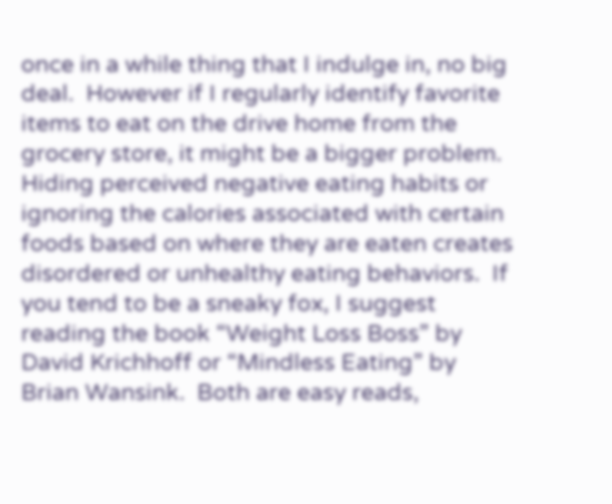once in a while thing that I indulge in, no big deal.  However if I regularly identify favorite items to eat on the drive home from the grocery store, it might be a bigger problem.  Hiding perceived negative eating habits or ignoring the calories associated with certain foods based on where they are eaten creates disordered or unhealthy eating behaviors.  If you tend to be a sneaky fox, I suggest reading the book “Weight Loss Boss” by David Krichhoff or “Mindless Eating” by Brian Wansink.  Both are easy reads,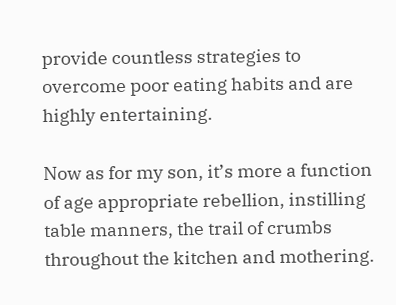provide countless strategies to overcome poor eating habits and are highly entertaining.

Now as for my son, it’s more a function of age appropriate rebellion, instilling table manners, the trail of crumbs throughout the kitchen and mothering.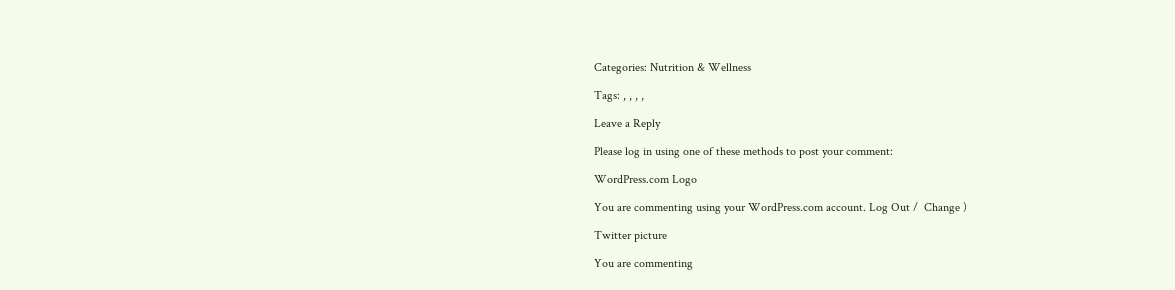Categories: Nutrition & Wellness

Tags: , , , ,

Leave a Reply

Please log in using one of these methods to post your comment:

WordPress.com Logo

You are commenting using your WordPress.com account. Log Out /  Change )

Twitter picture

You are commenting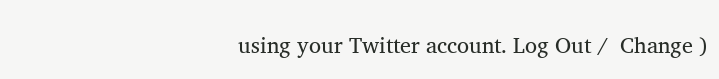using your Twitter account. Log Out /  Change )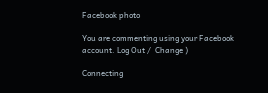Facebook photo

You are commenting using your Facebook account. Log Out /  Change )

Connecting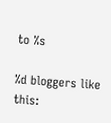to %s

%d bloggers like this: